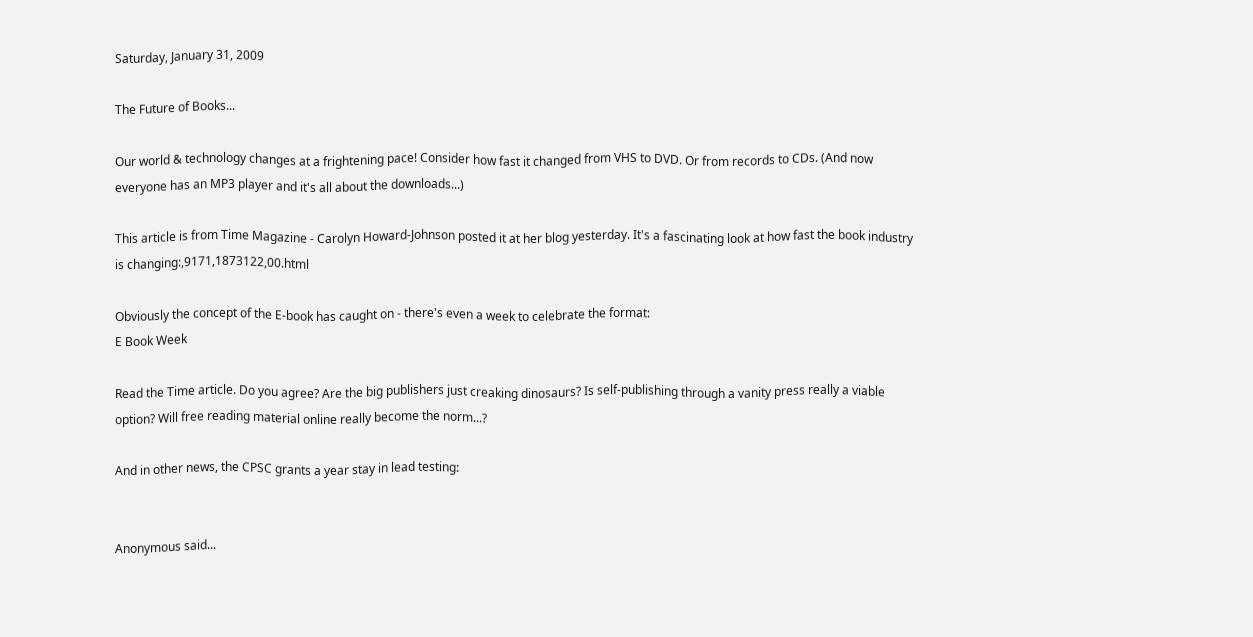Saturday, January 31, 2009

The Future of Books...

Our world & technology changes at a frightening pace! Consider how fast it changed from VHS to DVD. Or from records to CDs. (And now everyone has an MP3 player and it's all about the downloads...)

This article is from Time Magazine - Carolyn Howard-Johnson posted it at her blog yesterday. It's a fascinating look at how fast the book industry is changing:,9171,1873122,00.html

Obviously the concept of the E-book has caught on - there's even a week to celebrate the format:
E Book Week

Read the Time article. Do you agree? Are the big publishers just creaking dinosaurs? Is self-publishing through a vanity press really a viable option? Will free reading material online really become the norm...?

And in other news, the CPSC grants a year stay in lead testing:


Anonymous said...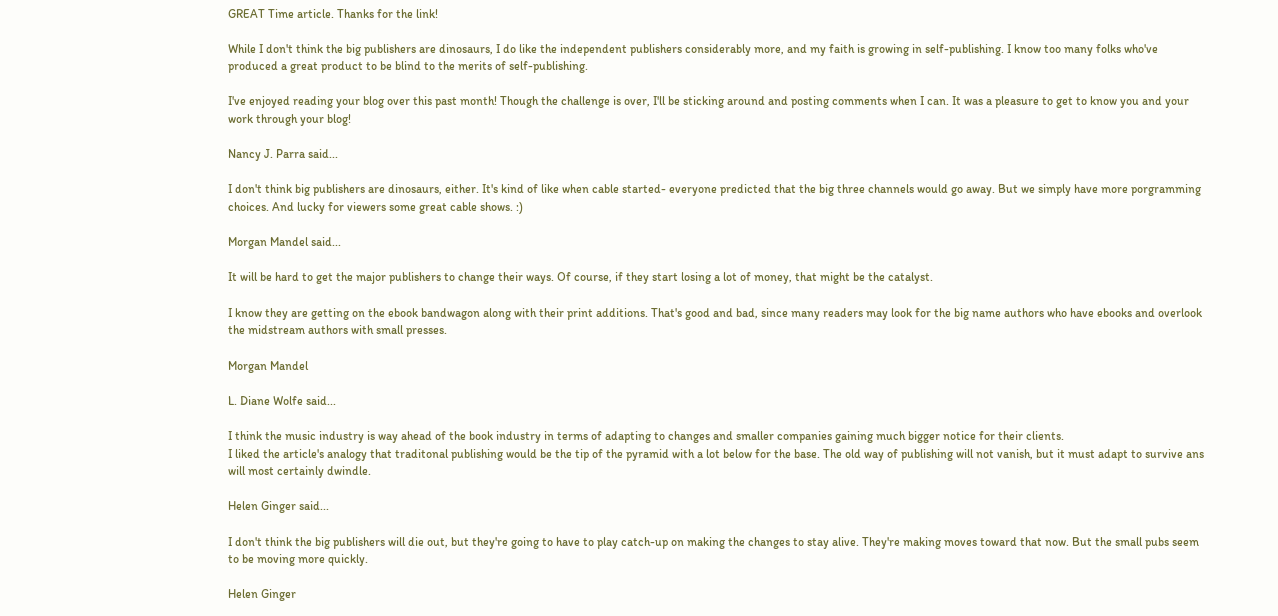GREAT Time article. Thanks for the link!

While I don't think the big publishers are dinosaurs, I do like the independent publishers considerably more, and my faith is growing in self-publishing. I know too many folks who've produced a great product to be blind to the merits of self-publishing.

I've enjoyed reading your blog over this past month! Though the challenge is over, I'll be sticking around and posting comments when I can. It was a pleasure to get to know you and your work through your blog!

Nancy J. Parra said...

I don't think big publishers are dinosaurs, either. It's kind of like when cable started- everyone predicted that the big three channels would go away. But we simply have more porgramming choices. And lucky for viewers some great cable shows. :)

Morgan Mandel said...

It will be hard to get the major publishers to change their ways. Of course, if they start losing a lot of money, that might be the catalyst.

I know they are getting on the ebook bandwagon along with their print additions. That's good and bad, since many readers may look for the big name authors who have ebooks and overlook the midstream authors with small presses.

Morgan Mandel

L. Diane Wolfe said...

I think the music industry is way ahead of the book industry in terms of adapting to changes and smaller companies gaining much bigger notice for their clients.
I liked the article's analogy that traditonal publishing would be the tip of the pyramid with a lot below for the base. The old way of publishing will not vanish, but it must adapt to survive ans will most certainly dwindle.

Helen Ginger said...

I don't think the big publishers will die out, but they're going to have to play catch-up on making the changes to stay alive. They're making moves toward that now. But the small pubs seem to be moving more quickly.

Helen Ginger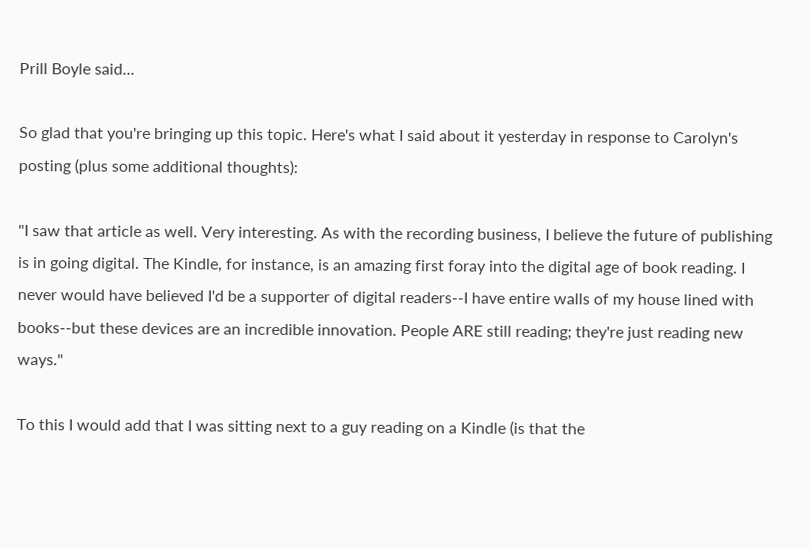Prill Boyle said...

So glad that you're bringing up this topic. Here's what I said about it yesterday in response to Carolyn's posting (plus some additional thoughts):

"I saw that article as well. Very interesting. As with the recording business, I believe the future of publishing is in going digital. The Kindle, for instance, is an amazing first foray into the digital age of book reading. I never would have believed I'd be a supporter of digital readers--I have entire walls of my house lined with books--but these devices are an incredible innovation. People ARE still reading; they're just reading new ways."

To this I would add that I was sitting next to a guy reading on a Kindle (is that the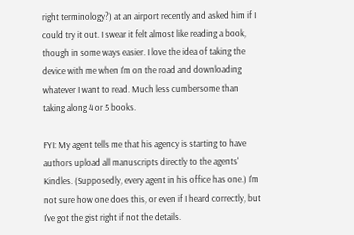right terminology?) at an airport recently and asked him if I could try it out. I swear it felt almost like reading a book, though in some ways easier. I love the idea of taking the device with me when I'm on the road and downloading whatever I want to read. Much less cumbersome than taking along 4 or 5 books.

FYI: My agent tells me that his agency is starting to have authors upload all manuscripts directly to the agents' Kindles. (Supposedly, every agent in his office has one.) I'm not sure how one does this, or even if I heard correctly, but I've got the gist right if not the details.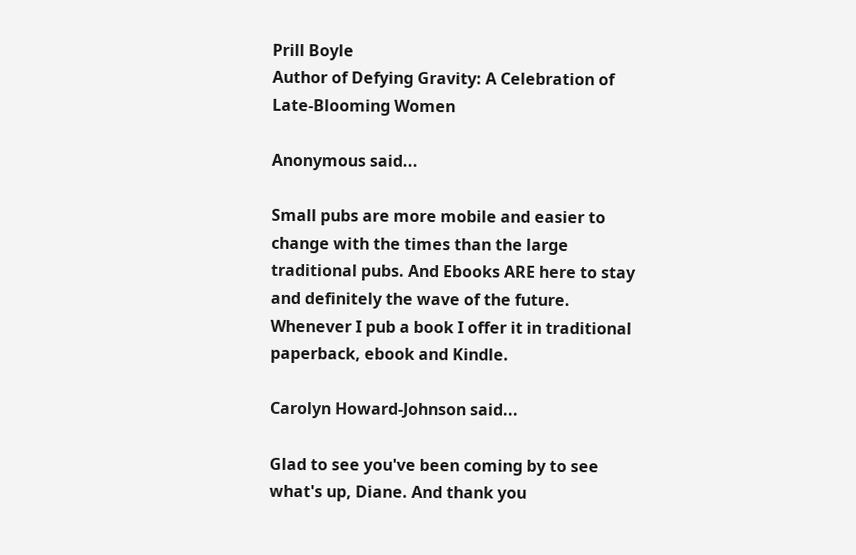Prill Boyle
Author of Defying Gravity: A Celebration of Late-Blooming Women

Anonymous said...

Small pubs are more mobile and easier to change with the times than the large traditional pubs. And Ebooks ARE here to stay and definitely the wave of the future. Whenever I pub a book I offer it in traditional paperback, ebook and Kindle.

Carolyn Howard-Johnson said...

Glad to see you've been coming by to see what's up, Diane. And thank you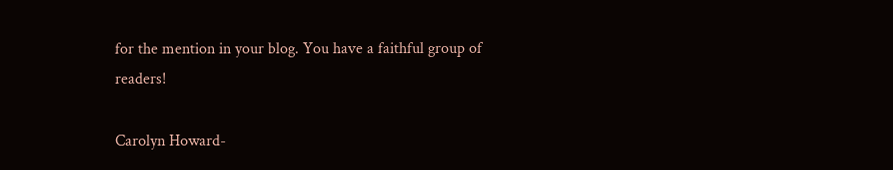for the mention in your blog. You have a faithful group of readers!

Carolyn Howard-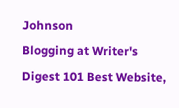Johnson
Blogging at Writer's Digest 101 Best Website,